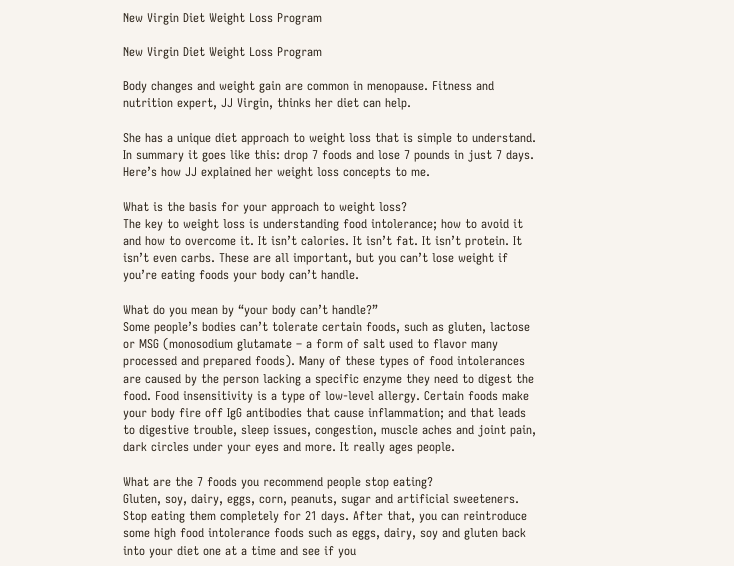New Virgin Diet Weight Loss Program

New Virgin Diet Weight Loss Program

Body changes and weight gain are common in menopause. Fitness and nutrition expert, JJ Virgin, thinks her diet can help.

She has a unique diet approach to weight loss that is simple to understand. In summary it goes like this: drop 7 foods and lose 7 pounds in just 7 days. Here’s how JJ explained her weight loss concepts to me.

What is the basis for your approach to weight loss?
The key to weight loss is understanding food intolerance; how to avoid it and how to overcome it. It isn’t calories. It isn’t fat. It isn’t protein. It isn’t even carbs. These are all important, but you can’t lose weight if you’re eating foods your body can’t handle.

What do you mean by “your body can’t handle?”
Some people’s bodies can’t tolerate certain foods, such as gluten, lactose or MSG (monosodium glutamate – a form of salt used to flavor many processed and prepared foods). Many of these types of food intolerances are caused by the person lacking a specific enzyme they need to digest the food. Food insensitivity is a type of low-level allergy. Certain foods make your body fire off IgG antibodies that cause inflammation; and that leads to digestive trouble, sleep issues, congestion, muscle aches and joint pain, dark circles under your eyes and more. It really ages people.

What are the 7 foods you recommend people stop eating?
Gluten, soy, dairy, eggs, corn, peanuts, sugar and artificial sweeteners. Stop eating them completely for 21 days. After that, you can reintroduce some high food intolerance foods such as eggs, dairy, soy and gluten back into your diet one at a time and see if you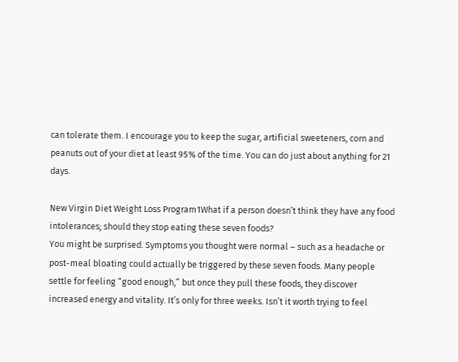can tolerate them. I encourage you to keep the sugar, artificial sweeteners, corn and peanuts out of your diet at least 95% of the time. You can do just about anything for 21 days.

New Virgin Diet Weight Loss Program1What if a person doesn’t think they have any food intolerances; should they stop eating these seven foods?
You might be surprised. Symptoms you thought were normal – such as a headache or post-meal bloating could actually be triggered by these seven foods. Many people settle for feeling “good enough,” but once they pull these foods, they discover increased energy and vitality. It’s only for three weeks. Isn’t it worth trying to feel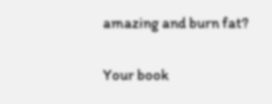amazing and burn fat?

Your book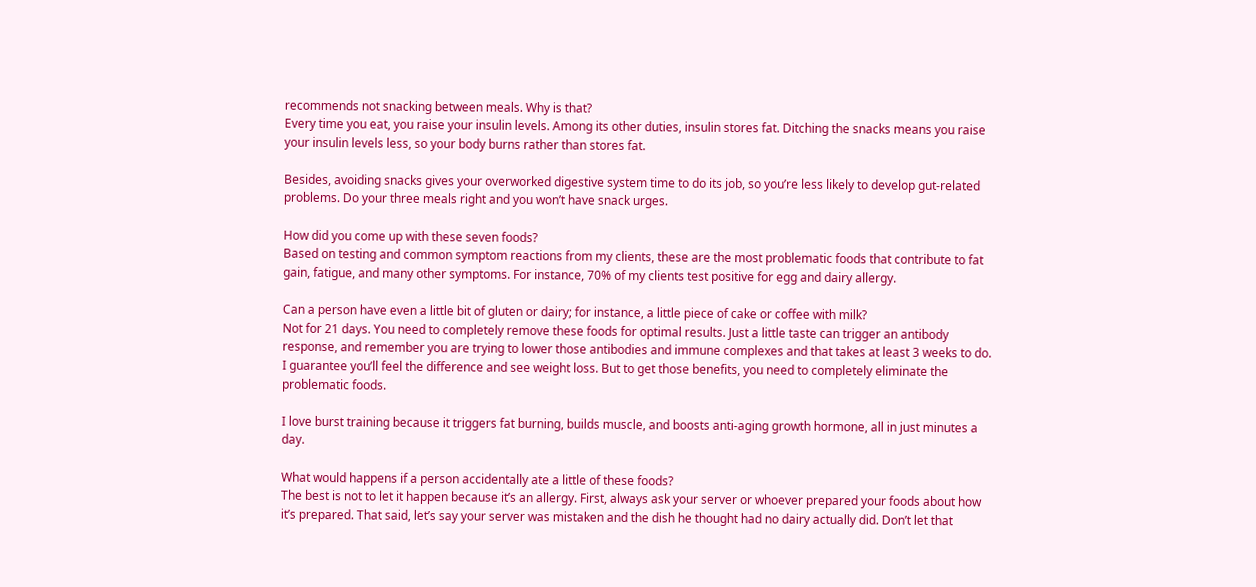recommends not snacking between meals. Why is that?
Every time you eat, you raise your insulin levels. Among its other duties, insulin stores fat. Ditching the snacks means you raise your insulin levels less, so your body burns rather than stores fat.

Besides, avoiding snacks gives your overworked digestive system time to do its job, so you’re less likely to develop gut-related problems. Do your three meals right and you won’t have snack urges.

How did you come up with these seven foods?
Based on testing and common symptom reactions from my clients, these are the most problematic foods that contribute to fat gain, fatigue, and many other symptoms. For instance, 70% of my clients test positive for egg and dairy allergy.

Can a person have even a little bit of gluten or dairy; for instance, a little piece of cake or coffee with milk?
Not for 21 days. You need to completely remove these foods for optimal results. Just a little taste can trigger an antibody response, and remember you are trying to lower those antibodies and immune complexes and that takes at least 3 weeks to do. I guarantee you’ll feel the difference and see weight loss. But to get those benefits, you need to completely eliminate the problematic foods.

I love burst training because it triggers fat burning, builds muscle, and boosts anti-aging growth hormone, all in just minutes a day.

What would happens if a person accidentally ate a little of these foods?
The best is not to let it happen because it’s an allergy. First, always ask your server or whoever prepared your foods about how it’s prepared. That said, let’s say your server was mistaken and the dish he thought had no dairy actually did. Don’t let that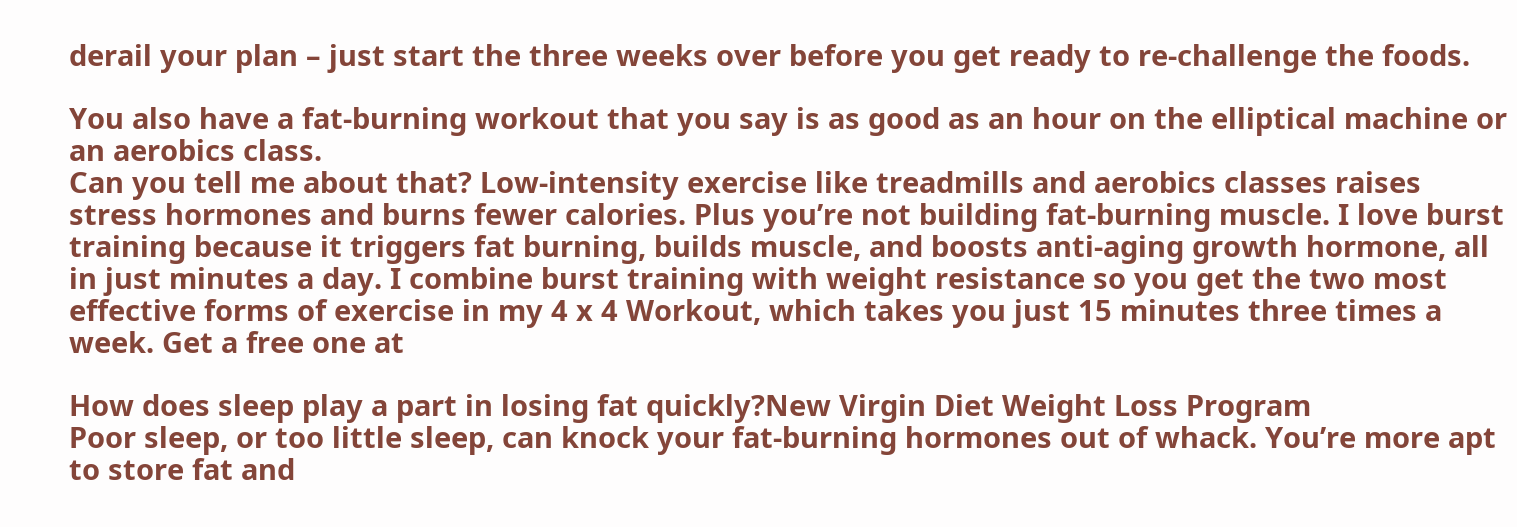derail your plan – just start the three weeks over before you get ready to re-challenge the foods.

You also have a fat-burning workout that you say is as good as an hour on the elliptical machine or an aerobics class.
Can you tell me about that? Low-intensity exercise like treadmills and aerobics classes raises stress hormones and burns fewer calories. Plus you’re not building fat-burning muscle. I love burst training because it triggers fat burning, builds muscle, and boosts anti-aging growth hormone, all in just minutes a day. I combine burst training with weight resistance so you get the two most effective forms of exercise in my 4 x 4 Workout, which takes you just 15 minutes three times a week. Get a free one at

How does sleep play a part in losing fat quickly?New Virgin Diet Weight Loss Program
Poor sleep, or too little sleep, can knock your fat-burning hormones out of whack. You’re more apt to store fat and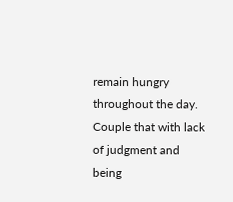remain hungry throughout the day. Couple that with lack of judgment and being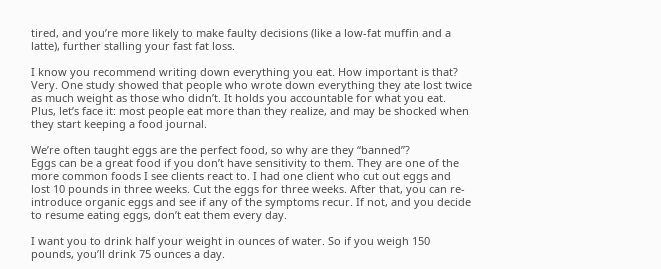tired, and you’re more likely to make faulty decisions (like a low-fat muffin and a latte), further stalling your fast fat loss.

I know you recommend writing down everything you eat. How important is that?
Very. One study showed that people who wrote down everything they ate lost twice as much weight as those who didn’t. It holds you accountable for what you eat. Plus, let’s face it: most people eat more than they realize, and may be shocked when they start keeping a food journal.

We’re often taught eggs are the perfect food, so why are they “banned”?
Eggs can be a great food if you don’t have sensitivity to them. They are one of the more common foods I see clients react to. I had one client who cut out eggs and lost 10 pounds in three weeks. Cut the eggs for three weeks. After that, you can re-introduce organic eggs and see if any of the symptoms recur. If not, and you decide to resume eating eggs, don’t eat them every day.

I want you to drink half your weight in ounces of water. So if you weigh 150 pounds, you’ll drink 75 ounces a day.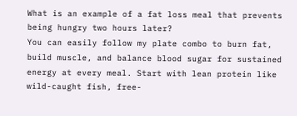What is an example of a fat loss meal that prevents being hungry two hours later?
You can easily follow my plate combo to burn fat, build muscle, and balance blood sugar for sustained energy at every meal. Start with lean protein like wild-caught fish, free-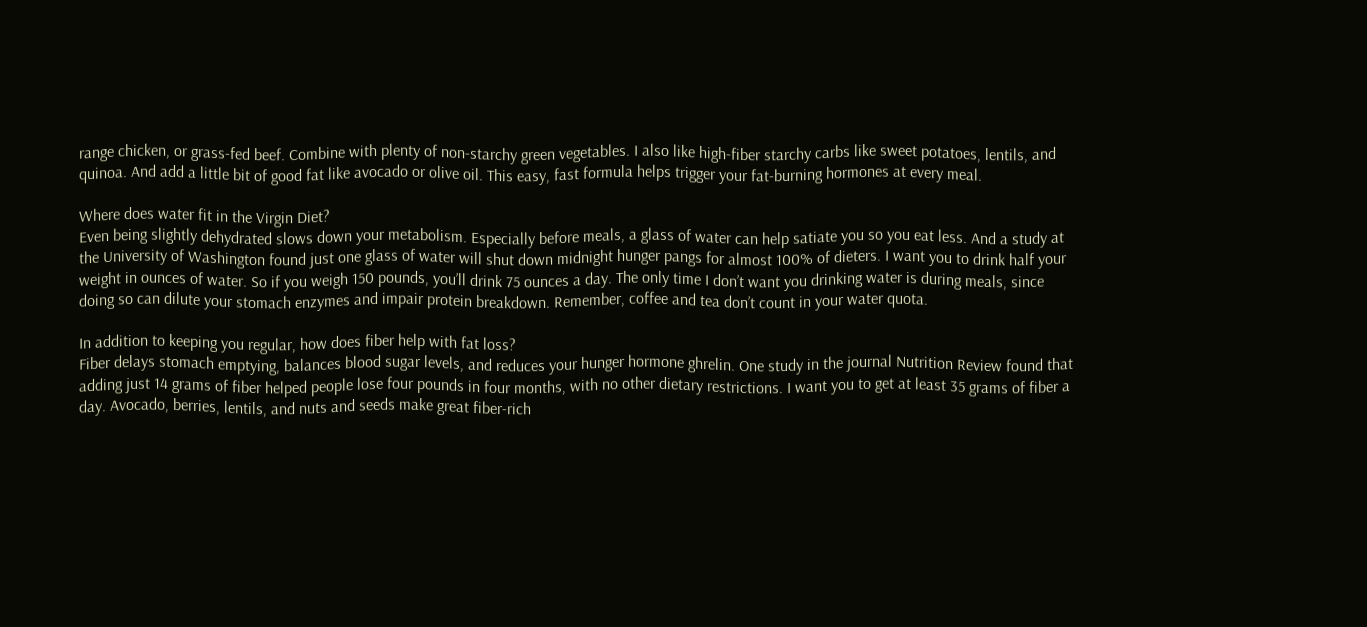range chicken, or grass-fed beef. Combine with plenty of non-starchy green vegetables. I also like high-fiber starchy carbs like sweet potatoes, lentils, and quinoa. And add a little bit of good fat like avocado or olive oil. This easy, fast formula helps trigger your fat-burning hormones at every meal.

Where does water fit in the Virgin Diet?
Even being slightly dehydrated slows down your metabolism. Especially before meals, a glass of water can help satiate you so you eat less. And a study at the University of Washington found just one glass of water will shut down midnight hunger pangs for almost 100% of dieters. I want you to drink half your weight in ounces of water. So if you weigh 150 pounds, you’ll drink 75 ounces a day. The only time I don’t want you drinking water is during meals, since doing so can dilute your stomach enzymes and impair protein breakdown. Remember, coffee and tea don’t count in your water quota.

In addition to keeping you regular, how does fiber help with fat loss?
Fiber delays stomach emptying, balances blood sugar levels, and reduces your hunger hormone ghrelin. One study in the journal Nutrition Review found that adding just 14 grams of fiber helped people lose four pounds in four months, with no other dietary restrictions. I want you to get at least 35 grams of fiber a day. Avocado, berries, lentils, and nuts and seeds make great fiber-rich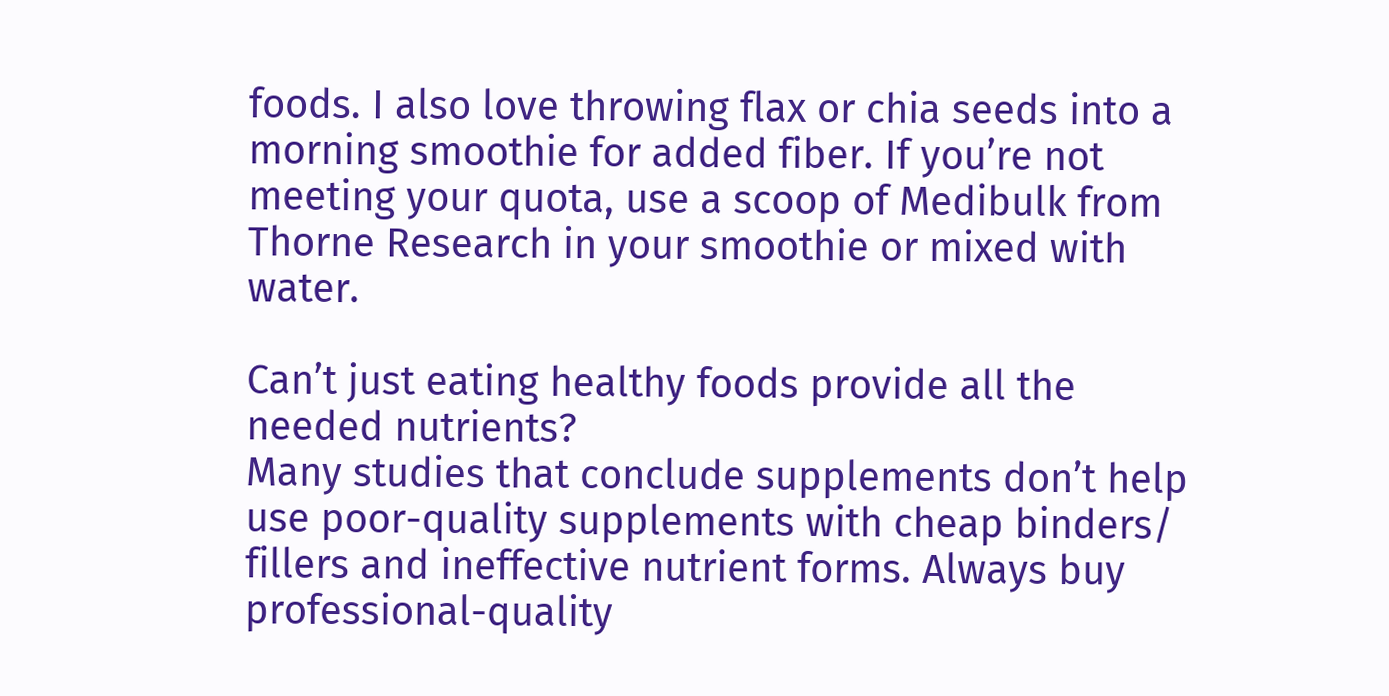foods. I also love throwing flax or chia seeds into a morning smoothie for added fiber. If you’re not meeting your quota, use a scoop of Medibulk from Thorne Research in your smoothie or mixed with water.

Can’t just eating healthy foods provide all the needed nutrients?
Many studies that conclude supplements don’t help use poor-quality supplements with cheap binders/ fillers and ineffective nutrient forms. Always buy professional-quality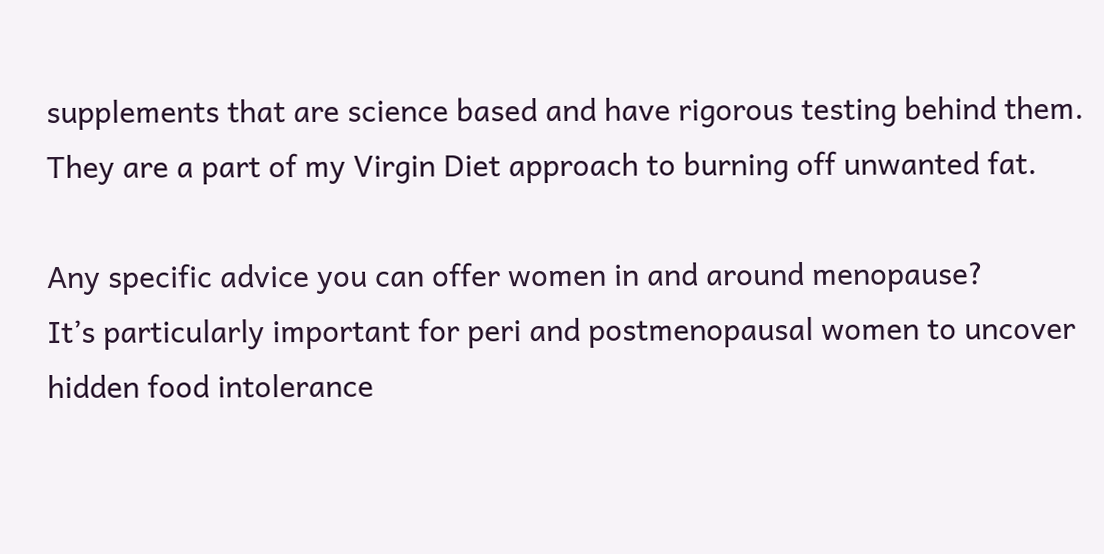supplements that are science based and have rigorous testing behind them. They are a part of my Virgin Diet approach to burning off unwanted fat.

Any specific advice you can offer women in and around menopause?
It’s particularly important for peri and postmenopausal women to uncover hidden food intolerance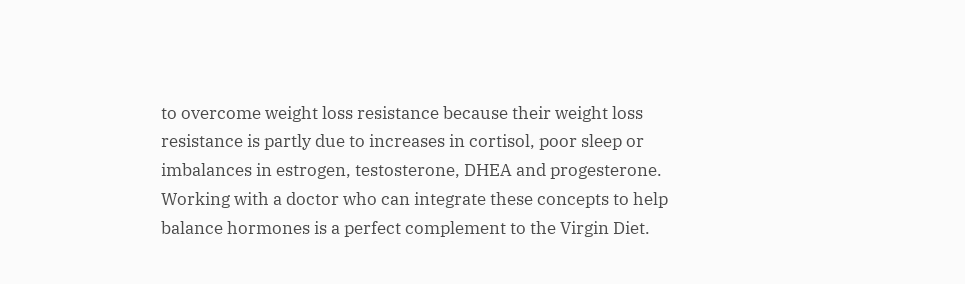to overcome weight loss resistance because their weight loss resistance is partly due to increases in cortisol, poor sleep or imbalances in estrogen, testosterone, DHEA and progesterone. Working with a doctor who can integrate these concepts to help balance hormones is a perfect complement to the Virgin Diet.